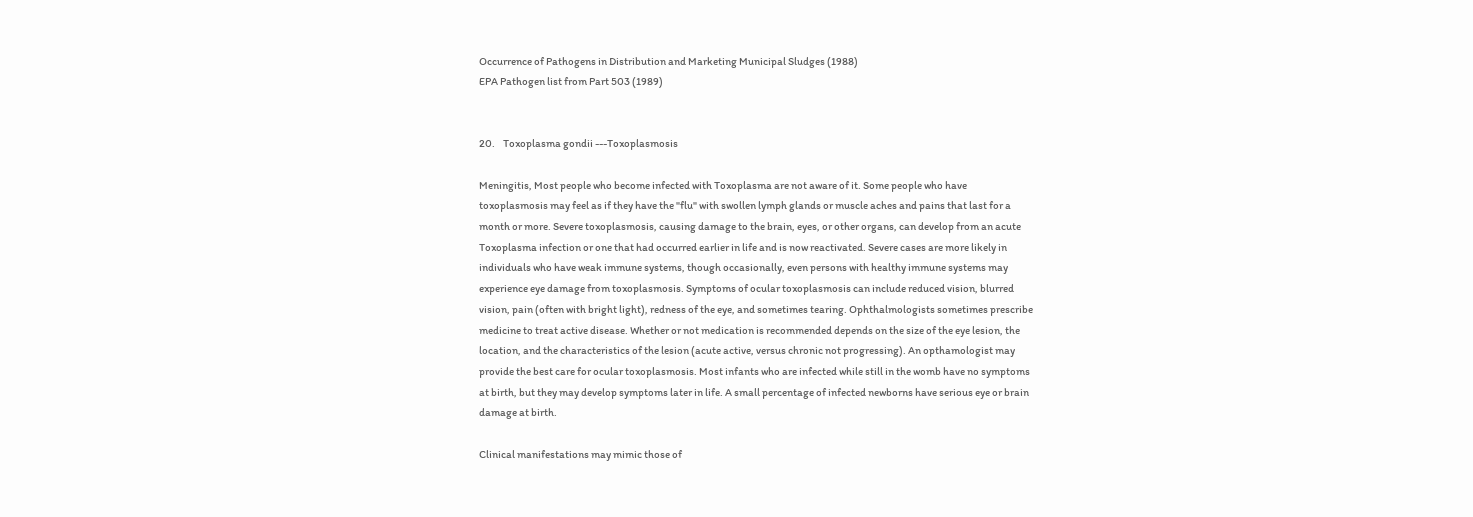Occurrence of Pathogens in Distribution and Marketing Municipal Sludges (1988)
EPA Pathogen list from Part 503 (1989)


20.    Toxoplasma gondii ---Toxoplasmosis

Meningitis, Most people who become infected with Toxoplasma are not aware of it. Some people who have
toxoplasmosis may feel as if they have the "flu" with swollen lymph glands or muscle aches and pains that last for a
month or more. Severe toxoplasmosis, causing damage to the brain, eyes, or other organs, can develop from an acute
Toxoplasma infection or one that had occurred earlier in life and is now reactivated. Severe cases are more likely in
individuals who have weak immune systems, though occasionally, even persons with healthy immune systems may
experience eye damage from toxoplasmosis. Symptoms of ocular toxoplasmosis can include reduced vision, blurred
vision, pain (often with bright light), redness of the eye, and sometimes tearing. Ophthalmologists sometimes prescribe
medicine to treat active disease. Whether or not medication is recommended depends on the size of the eye lesion, the
location, and the characteristics of the lesion (acute active, versus chronic not progressing). An opthamologist may
provide the best care for ocular toxoplasmosis. Most infants who are infected while still in the womb have no symptoms
at birth, but they may develop symptoms later in life. A small percentage of infected newborns have serious eye or brain
damage at birth.

Clinical manifestations may mimic those of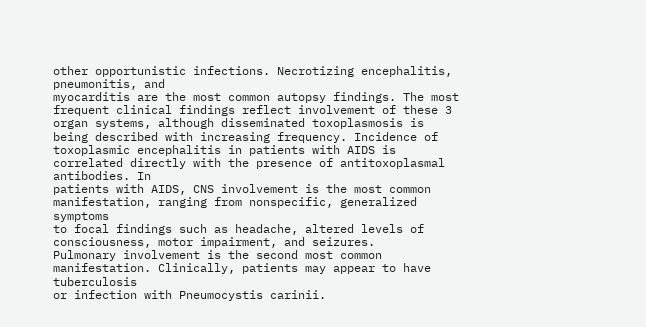other opportunistic infections. Necrotizing encephalitis, pneumonitis, and
myocarditis are the most common autopsy findings. The most frequent clinical findings reflect involvement of these 3
organ systems, although disseminated toxoplasmosis is being described with increasing frequency. Incidence of
toxoplasmic encephalitis in patients with AIDS is correlated directly with the presence of antitoxoplasmal antibodies. In
patients with AIDS, CNS involvement is the most common manifestation, ranging from nonspecific, generalized symptoms
to focal findings such as headache, altered levels of consciousness, motor impairment, and seizures.
Pulmonary involvement is the second most common manifestation. Clinically, patients may appear to have tuberculosis
or infection with Pneumocystis carinii.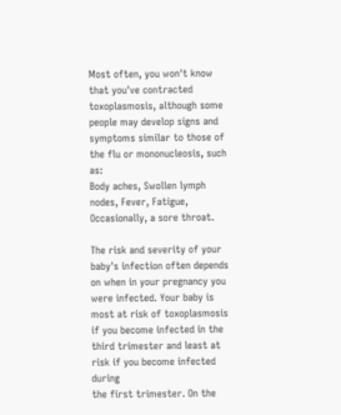Most often, you won't know that you've contracted toxoplasmosis, although some people may develop signs and
symptoms similar to those of the flu or mononucleosis, such as:
Body aches, Swollen lymph nodes, Fever, Fatigue, Occasionally, a sore throat.

The risk and severity of your baby's infection often depends on when in your pregnancy you were infected. Your baby is
most at risk of toxoplasmosis if you become infected in the third trimester and least at risk if you become infected during
the first trimester. On the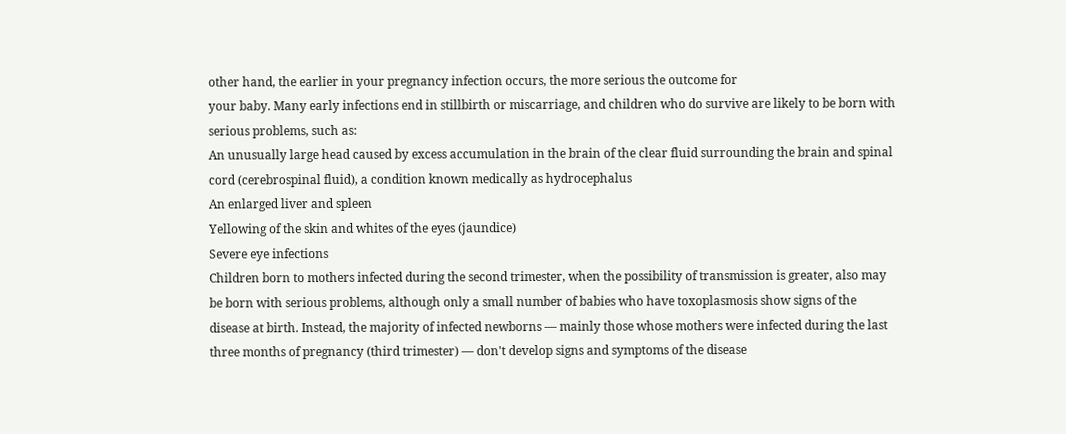other hand, the earlier in your pregnancy infection occurs, the more serious the outcome for
your baby. Many early infections end in stillbirth or miscarriage, and children who do survive are likely to be born with
serious problems, such as:
An unusually large head caused by excess accumulation in the brain of the clear fluid surrounding the brain and spinal
cord (cerebrospinal fluid), a condition known medically as hydrocephalus
An enlarged liver and spleen
Yellowing of the skin and whites of the eyes (jaundice)
Severe eye infections
Children born to mothers infected during the second trimester, when the possibility of transmission is greater, also may
be born with serious problems, although only a small number of babies who have toxoplasmosis show signs of the
disease at birth. Instead, the majority of infected newborns — mainly those whose mothers were infected during the last
three months of pregnancy (third trimester) — don't develop signs and symptoms of the disease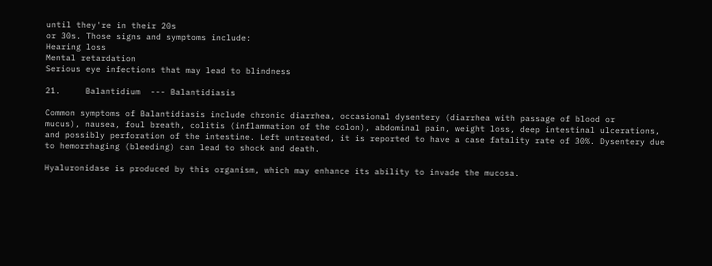until they're in their 20s
or 30s. Those signs and symptoms include:
Hearing loss
Mental retardation
Serious eye infections that may lead to blindness

21.     Balantidium  --- Balantidiasis

Common symptoms of Balantidiasis include chronic diarrhea, occasional dysentery (diarrhea with passage of blood or
mucus), nausea, foul breath, colitis (inflammation of the colon), abdominal pain, weight loss, deep intestinal ulcerations,
and possibly perforation of the intestine. Left untreated, it is reported to have a case fatality rate of 30%. Dysentery due
to hemorrhaging (bleeding) can lead to shock and death.

Hyaluronidase is produced by this organism, which may enhance its ability to invade the mucosa.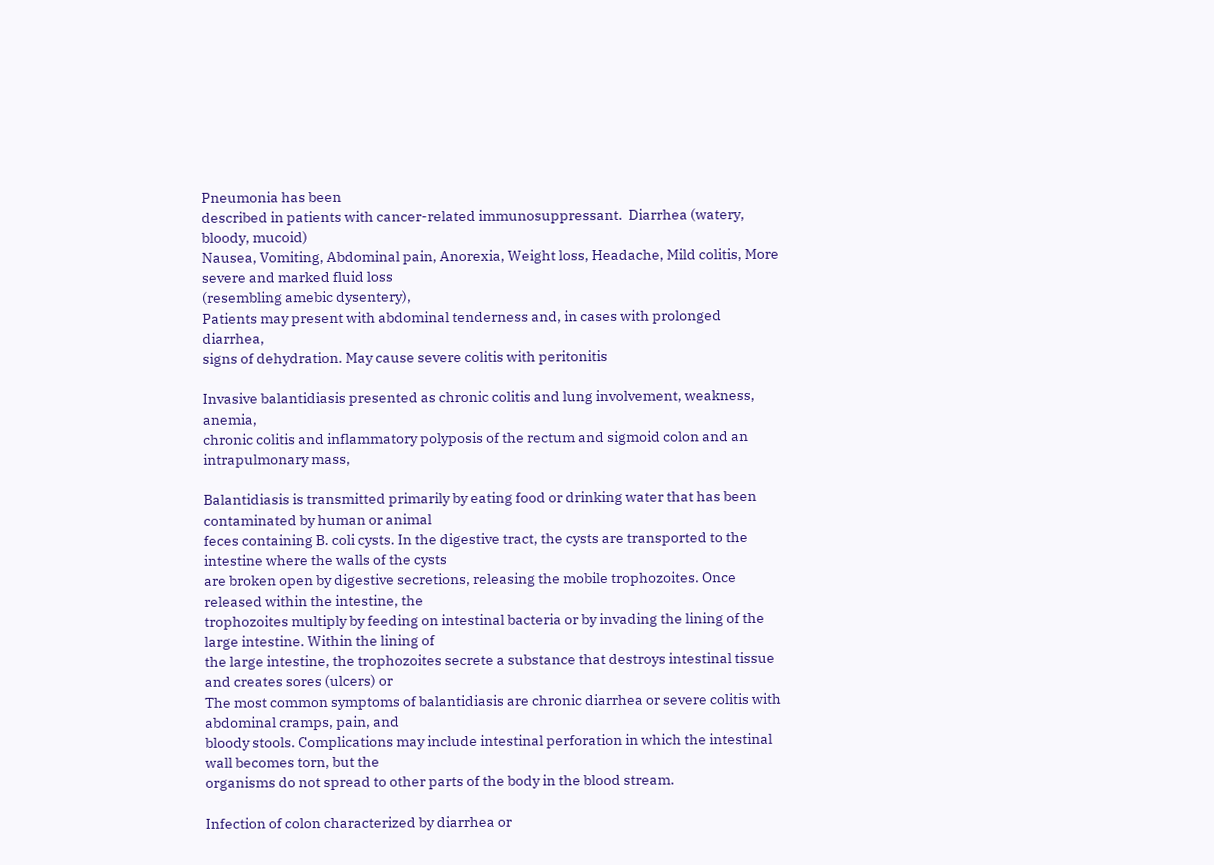Pneumonia has been
described in patients with cancer-related immunosuppressant.  Diarrhea (watery, bloody, mucoid)
Nausea, Vomiting, Abdominal pain, Anorexia, Weight loss, Headache, Mild colitis, More severe and marked fluid loss
(resembling amebic dysentery),
Patients may present with abdominal tenderness and, in cases with prolonged diarrhea,
signs of dehydration. May cause severe colitis with peritonitis

Invasive balantidiasis presented as chronic colitis and lung involvement, weakness, anemia,
chronic colitis and inflammatory polyposis of the rectum and sigmoid colon and an intrapulmonary mass,

Balantidiasis is transmitted primarily by eating food or drinking water that has been contaminated by human or animal
feces containing B. coli cysts. In the digestive tract, the cysts are transported to the intestine where the walls of the cysts
are broken open by digestive secretions, releasing the mobile trophozoites. Once released within the intestine, the
trophozoites multiply by feeding on intestinal bacteria or by invading the lining of the large intestine. Within the lining of
the large intestine, the trophozoites secrete a substance that destroys intestinal tissue and creates sores (ulcers) or
The most common symptoms of balantidiasis are chronic diarrhea or severe colitis with abdominal cramps, pain, and
bloody stools. Complications may include intestinal perforation in which the intestinal wall becomes torn, but the
organisms do not spread to other parts of the body in the blood stream.

Infection of colon characterized by diarrhea or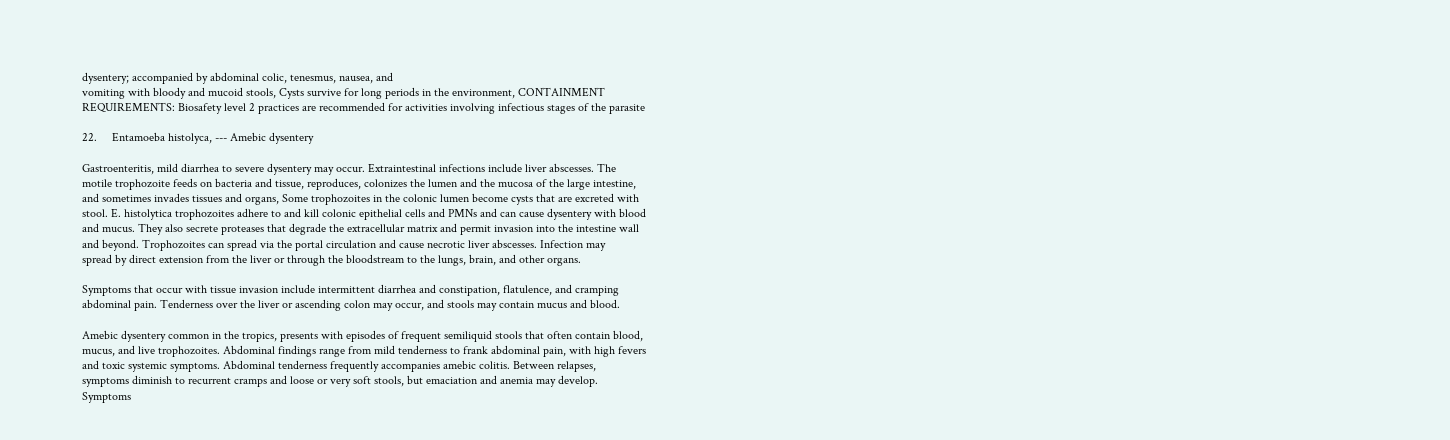dysentery; accompanied by abdominal colic, tenesmus, nausea, and
vomiting with bloody and mucoid stools, Cysts survive for long periods in the environment, CONTAINMENT
REQUIREMENTS: Biosafety level 2 practices are recommended for activities involving infectious stages of the parasite

22.     Entamoeba histolyca, --- Amebic dysentery

Gastroenteritis, mild diarrhea to severe dysentery may occur. Extraintestinal infections include liver abscesses. The
motile trophozoite feeds on bacteria and tissue, reproduces, colonizes the lumen and the mucosa of the large intestine,
and sometimes invades tissues and organs, Some trophozoites in the colonic lumen become cysts that are excreted with
stool. E. histolytica trophozoites adhere to and kill colonic epithelial cells and PMNs and can cause dysentery with blood
and mucus. They also secrete proteases that degrade the extracellular matrix and permit invasion into the intestine wall
and beyond. Trophozoites can spread via the portal circulation and cause necrotic liver abscesses. Infection may
spread by direct extension from the liver or through the bloodstream to the lungs, brain, and other organs.

Symptoms that occur with tissue invasion include intermittent diarrhea and constipation, flatulence, and cramping
abdominal pain. Tenderness over the liver or ascending colon may occur, and stools may contain mucus and blood.

Amebic dysentery common in the tropics, presents with episodes of frequent semiliquid stools that often contain blood,
mucus, and live trophozoites. Abdominal findings range from mild tenderness to frank abdominal pain, with high fevers
and toxic systemic symptoms. Abdominal tenderness frequently accompanies amebic colitis. Between relapses,
symptoms diminish to recurrent cramps and loose or very soft stools, but emaciation and anemia may develop.
Symptoms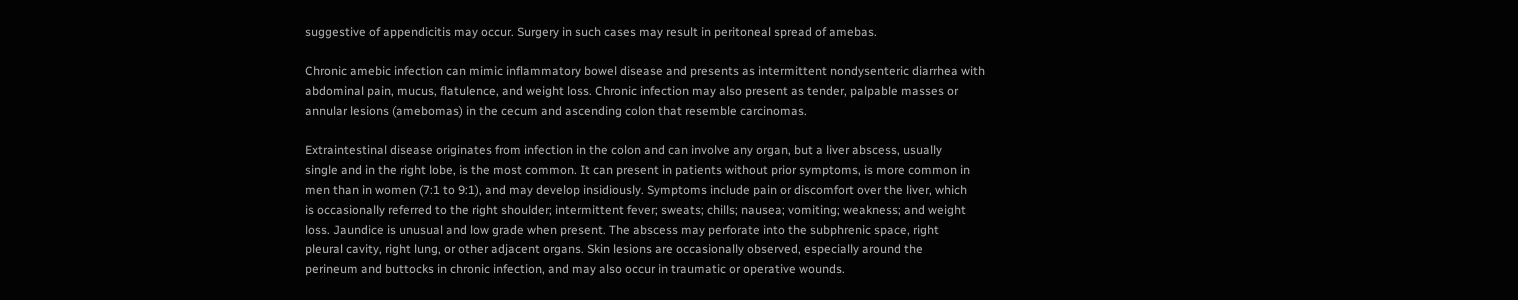suggestive of appendicitis may occur. Surgery in such cases may result in peritoneal spread of amebas.

Chronic amebic infection can mimic inflammatory bowel disease and presents as intermittent nondysenteric diarrhea with
abdominal pain, mucus, flatulence, and weight loss. Chronic infection may also present as tender, palpable masses or
annular lesions (amebomas) in the cecum and ascending colon that resemble carcinomas.

Extraintestinal disease originates from infection in the colon and can involve any organ, but a liver abscess, usually
single and in the right lobe, is the most common. It can present in patients without prior symptoms, is more common in
men than in women (7:1 to 9:1), and may develop insidiously. Symptoms include pain or discomfort over the liver, which
is occasionally referred to the right shoulder; intermittent fever; sweats; chills; nausea; vomiting; weakness; and weight
loss. Jaundice is unusual and low grade when present. The abscess may perforate into the subphrenic space, right
pleural cavity, right lung, or other adjacent organs. Skin lesions are occasionally observed, especially around the
perineum and buttocks in chronic infection, and may also occur in traumatic or operative wounds.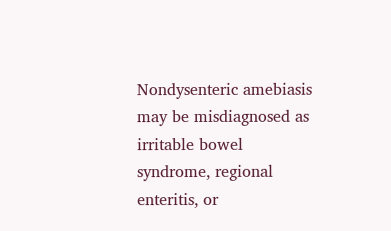Nondysenteric amebiasis may be misdiagnosed as irritable bowel syndrome, regional enteritis, or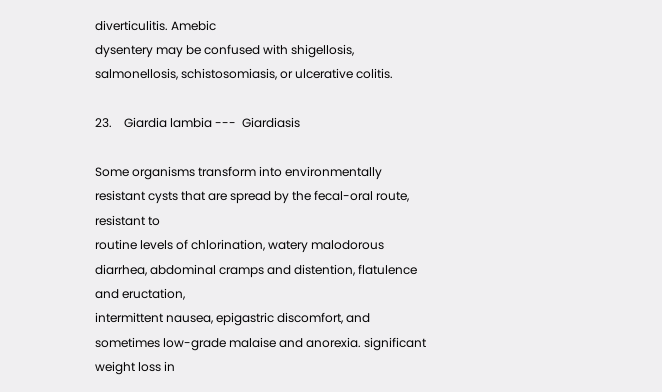diverticulitis. Amebic
dysentery may be confused with shigellosis, salmonellosis, schistosomiasis, or ulcerative colitis.

23.    Giardia lambia ---  Giardiasis

Some organisms transform into environmentally resistant cysts that are spread by the fecal-oral route, resistant to
routine levels of chlorination, watery malodorous diarrhea, abdominal cramps and distention, flatulence and eructation,
intermittent nausea, epigastric discomfort, and sometimes low-grade malaise and anorexia. significant weight loss in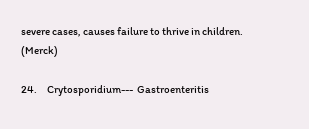severe cases, causes failure to thrive in children. (Merck)

24.     Crytosporidium---  Gastroenteritis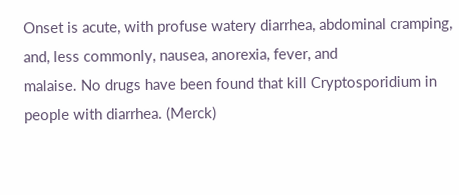Onset is acute, with profuse watery diarrhea, abdominal cramping, and, less commonly, nausea, anorexia, fever, and
malaise. No drugs have been found that kill Cryptosporidium in people with diarrhea. (Merck)